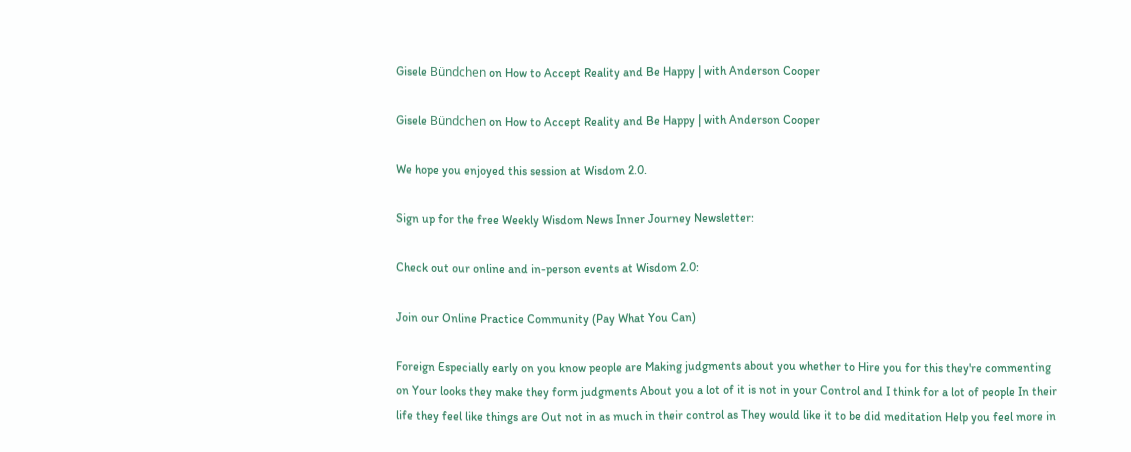Gisele Bündchen on How to Accept Reality and Be Happy | with Anderson Cooper

Gisele Bündchen on How to Accept Reality and Be Happy | with Anderson Cooper

We hope you enjoyed this session at Wisdom 2.0.

Sign up for the free Weekly Wisdom News Inner Journey Newsletter:

Check out our online and in-person events at Wisdom 2.0:

Join our Online Practice Community (Pay What You Can)

Foreign Especially early on you know people are Making judgments about you whether to Hire you for this they're commenting on Your looks they make they form judgments About you a lot of it is not in your Control and I think for a lot of people In their life they feel like things are Out not in as much in their control as They would like it to be did meditation Help you feel more in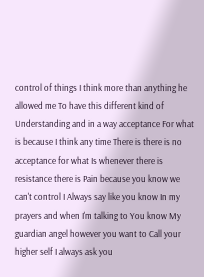control of things I think more than anything he allowed me To have this different kind of Understanding and in a way acceptance For what is because I think any time There is there is no acceptance for what Is whenever there is resistance there is Pain because you know we can't control I Always say like you know In my prayers and when I'm talking to You know My guardian angel however you want to Call your higher self I always ask you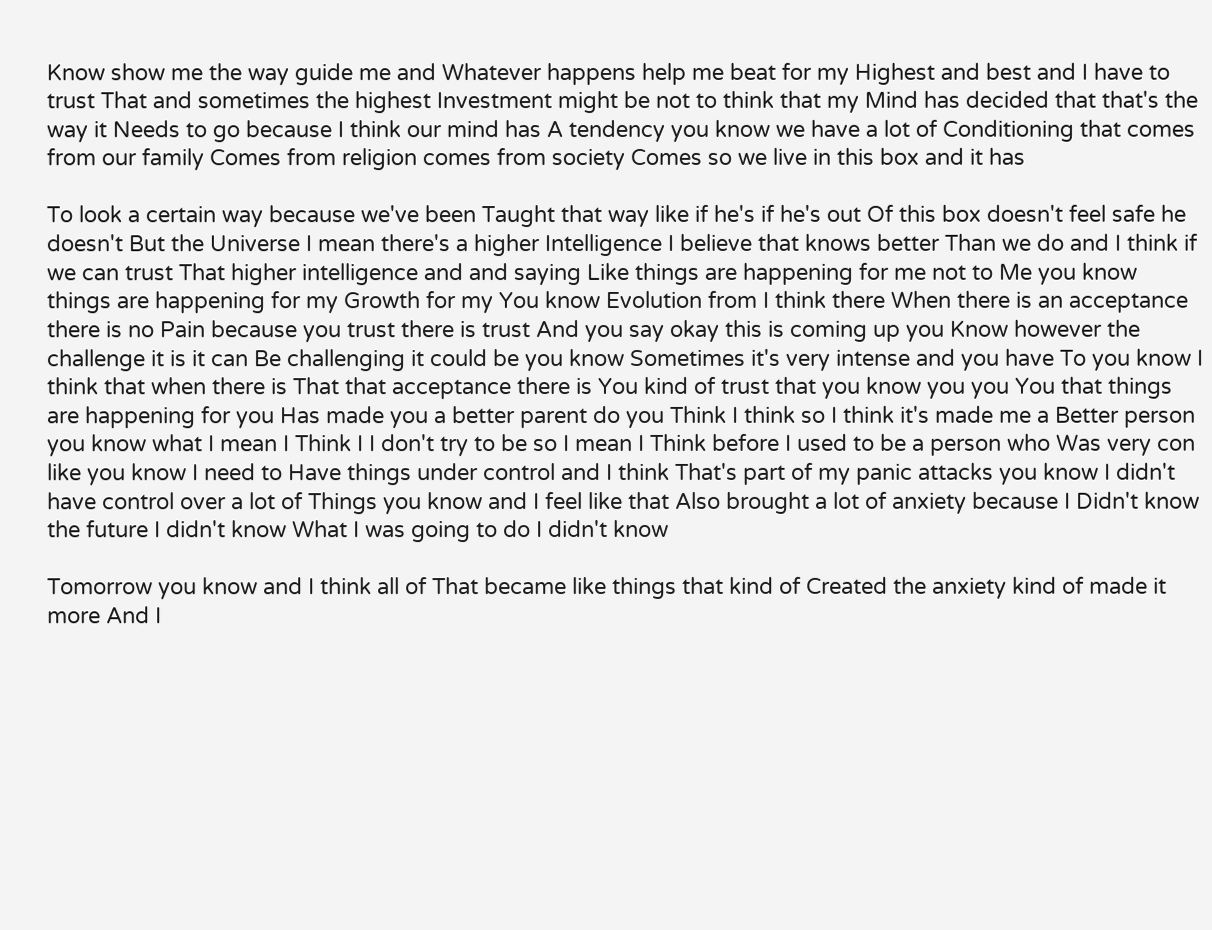Know show me the way guide me and Whatever happens help me beat for my Highest and best and I have to trust That and sometimes the highest Investment might be not to think that my Mind has decided that that's the way it Needs to go because I think our mind has A tendency you know we have a lot of Conditioning that comes from our family Comes from religion comes from society Comes so we live in this box and it has

To look a certain way because we've been Taught that way like if he's if he's out Of this box doesn't feel safe he doesn't But the Universe I mean there's a higher Intelligence I believe that knows better Than we do and I think if we can trust That higher intelligence and and saying Like things are happening for me not to Me you know things are happening for my Growth for my You know Evolution from I think there When there is an acceptance there is no Pain because you trust there is trust And you say okay this is coming up you Know however the challenge it is it can Be challenging it could be you know Sometimes it's very intense and you have To you know I think that when there is That that acceptance there is You kind of trust that you know you you You that things are happening for you Has made you a better parent do you Think I think so I think it's made me a Better person you know what I mean I Think I I don't try to be so I mean I Think before I used to be a person who Was very con like you know I need to Have things under control and I think That's part of my panic attacks you know I didn't have control over a lot of Things you know and I feel like that Also brought a lot of anxiety because I Didn't know the future I didn't know What I was going to do I didn't know

Tomorrow you know and I think all of That became like things that kind of Created the anxiety kind of made it more And I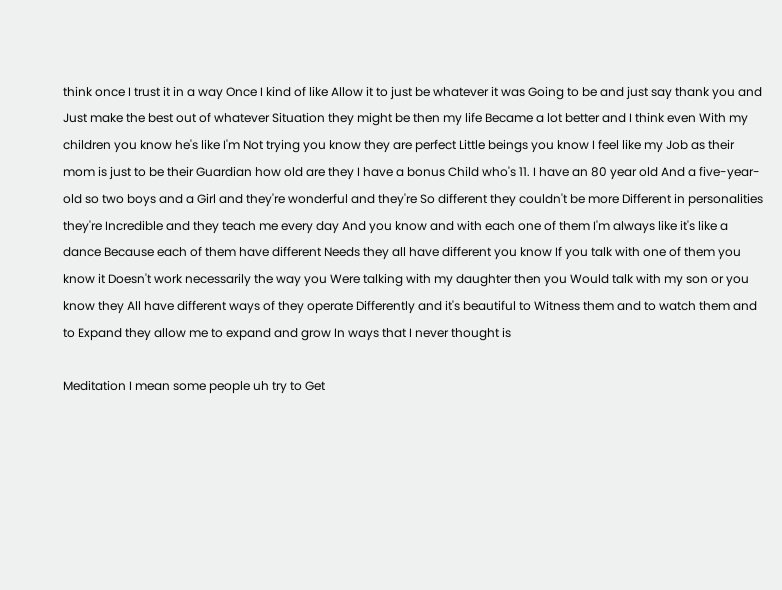think once I trust it in a way Once I kind of like Allow it to just be whatever it was Going to be and just say thank you and Just make the best out of whatever Situation they might be then my life Became a lot better and I think even With my children you know he's like I'm Not trying you know they are perfect Little beings you know I feel like my Job as their mom is just to be their Guardian how old are they I have a bonus Child who's 11. I have an 80 year old And a five-year-old so two boys and a Girl and they're wonderful and they're So different they couldn't be more Different in personalities they're Incredible and they teach me every day And you know and with each one of them I'm always like it's like a dance Because each of them have different Needs they all have different you know If you talk with one of them you know it Doesn't work necessarily the way you Were talking with my daughter then you Would talk with my son or you know they All have different ways of they operate Differently and it's beautiful to Witness them and to watch them and to Expand they allow me to expand and grow In ways that I never thought is

Meditation I mean some people uh try to Get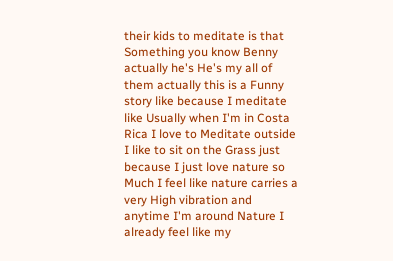their kids to meditate is that Something you know Benny actually he's He's my all of them actually this is a Funny story like because I meditate like Usually when I'm in Costa Rica I love to Meditate outside I like to sit on the Grass just because I just love nature so Much I feel like nature carries a very High vibration and anytime I'm around Nature I already feel like my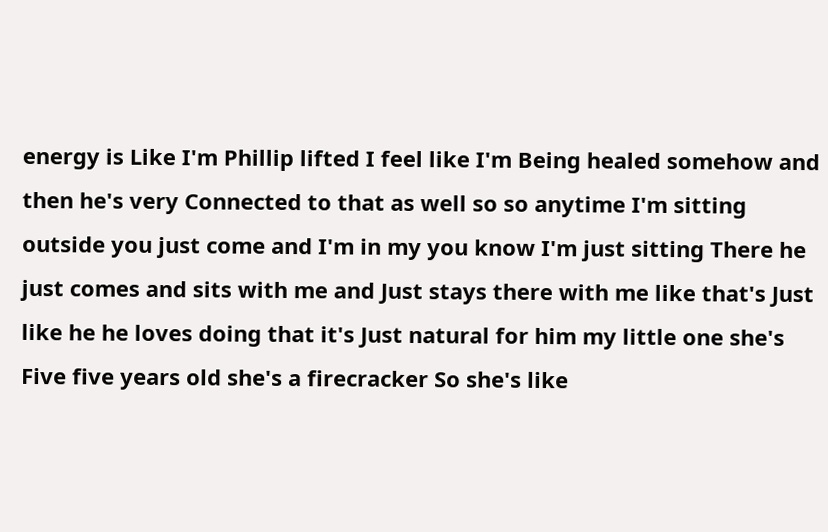energy is Like I'm Phillip lifted I feel like I'm Being healed somehow and then he's very Connected to that as well so so anytime I'm sitting outside you just come and I'm in my you know I'm just sitting There he just comes and sits with me and Just stays there with me like that's Just like he he loves doing that it's Just natural for him my little one she's Five five years old she's a firecracker So she's like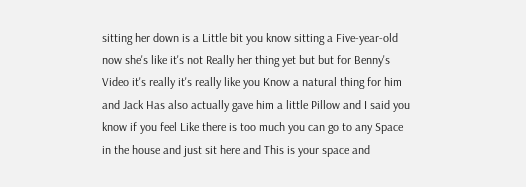sitting her down is a Little bit you know sitting a Five-year-old now she's like it's not Really her thing yet but but for Benny's Video it's really it's really like you Know a natural thing for him and Jack Has also actually gave him a little Pillow and I said you know if you feel Like there is too much you can go to any Space in the house and just sit here and This is your space and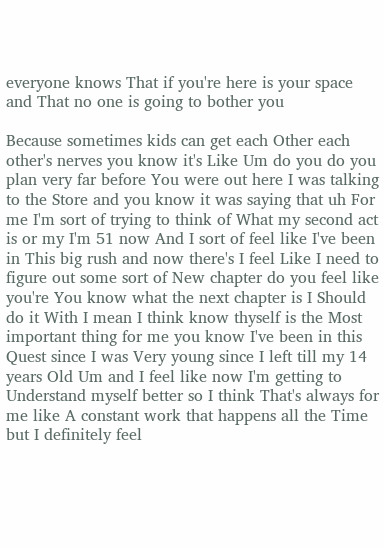everyone knows That if you're here is your space and That no one is going to bother you

Because sometimes kids can get each Other each other's nerves you know it's Like Um do you do you plan very far before You were out here I was talking to the Store and you know it was saying that uh For me I'm sort of trying to think of What my second act is or my I'm 51 now And I sort of feel like I've been in This big rush and now there's I feel Like I need to figure out some sort of New chapter do you feel like you're You know what the next chapter is I Should do it With I mean I think know thyself is the Most important thing for me you know I've been in this Quest since I was Very young since I left till my 14 years Old Um and I feel like now I'm getting to Understand myself better so I think That's always for me like A constant work that happens all the Time but I definitely feel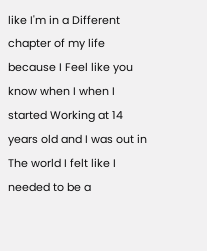like I'm in a Different chapter of my life because I Feel like you know when I when I started Working at 14 years old and I was out in The world I felt like I needed to be a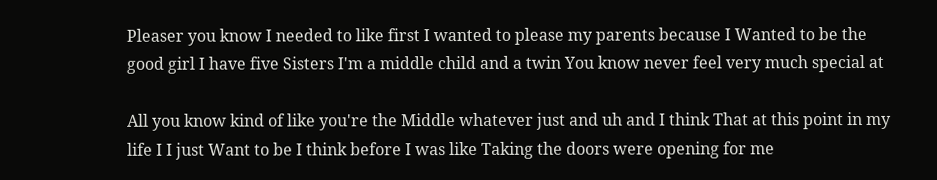Pleaser you know I needed to like first I wanted to please my parents because I Wanted to be the good girl I have five Sisters I'm a middle child and a twin You know never feel very much special at

All you know kind of like you're the Middle whatever just and uh and I think That at this point in my life I I just Want to be I think before I was like Taking the doors were opening for me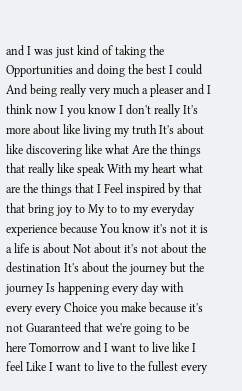and I was just kind of taking the Opportunities and doing the best I could And being really very much a pleaser and I think now I you know I don't really It's more about like living my truth It's about like discovering like what Are the things that really like speak With my heart what are the things that I Feel inspired by that that bring joy to My to to my everyday experience because You know it's not it is a life is about Not about it's not about the destination It's about the journey but the journey Is happening every day with every every Choice you make because it's not Guaranteed that we're going to be here Tomorrow and I want to live like I feel Like I want to live to the fullest every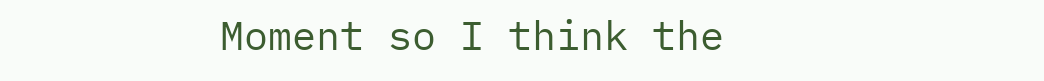Moment so I think the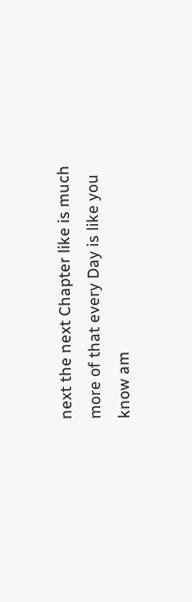next the next Chapter like is much more of that every Day is like you know am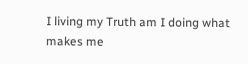I living my Truth am I doing what makes me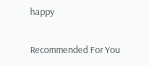happy

Recommended For You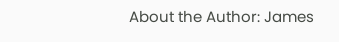About the Author: James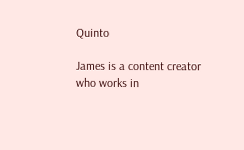Quinto

James is a content creator who works in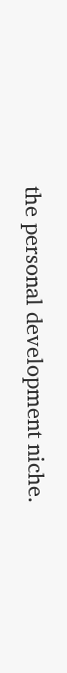the personal development niche.